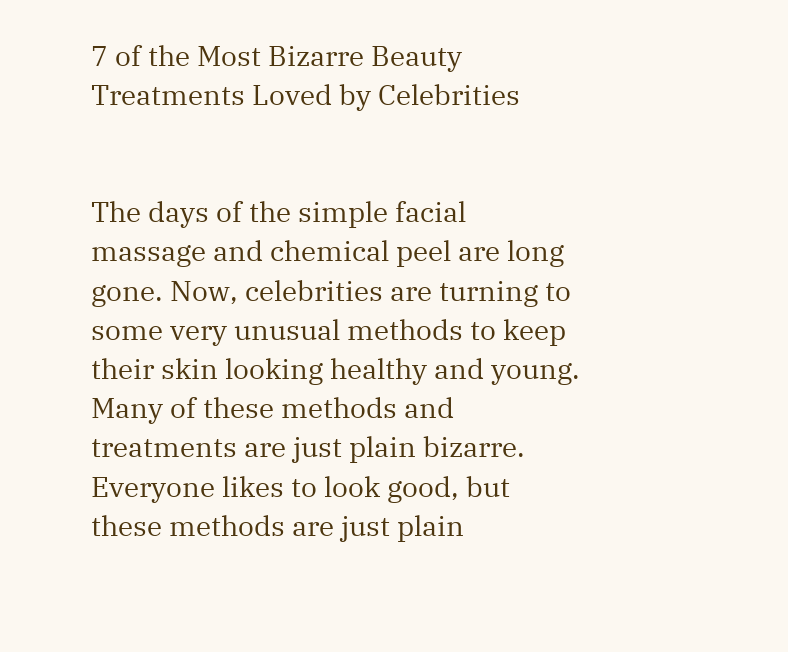7 of the Most Bizarre Beauty Treatments Loved by Celebrities


The days of the simple facial massage and chemical peel are long gone. Now, celebrities are turning to some very unusual methods to keep their skin looking healthy and young. Many of these methods and treatments are just plain bizarre. Everyone likes to look good, but these methods are just plain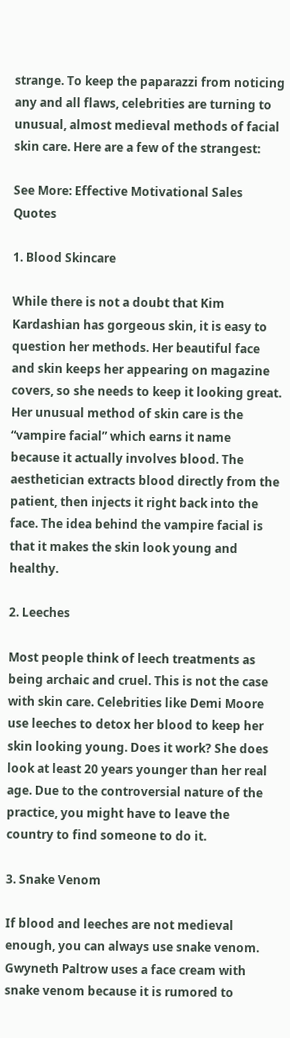strange. To keep the paparazzi from noticing any and all flaws, celebrities are turning to unusual, almost medieval methods of facial skin care. Here are a few of the strangest:

See More: Effective Motivational Sales Quotes

1. Blood Skincare

While there is not a doubt that Kim Kardashian has gorgeous skin, it is easy to question her methods. Her beautiful face and skin keeps her appearing on magazine covers, so she needs to keep it looking great. Her unusual method of skin care is the “vampire facial” which earns it name because it actually involves blood. The aesthetician extracts blood directly from the patient, then injects it right back into the face. The idea behind the vampire facial is that it makes the skin look young and healthy.

2. Leeches

Most people think of leech treatments as being archaic and cruel. This is not the case with skin care. Celebrities like Demi Moore use leeches to detox her blood to keep her skin looking young. Does it work? She does look at least 20 years younger than her real age. Due to the controversial nature of the practice, you might have to leave the country to find someone to do it.

3. Snake Venom

If blood and leeches are not medieval enough, you can always use snake venom. Gwyneth Paltrow uses a face cream with snake venom because it is rumored to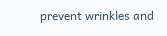prevent wrinkles and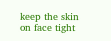keep the skin on face tight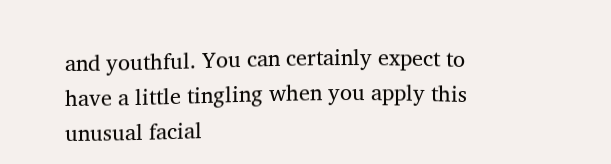and youthful. You can certainly expect to have a little tingling when you apply this unusual facial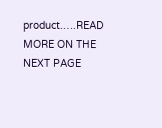product.….READ MORE ON THE NEXT PAGE